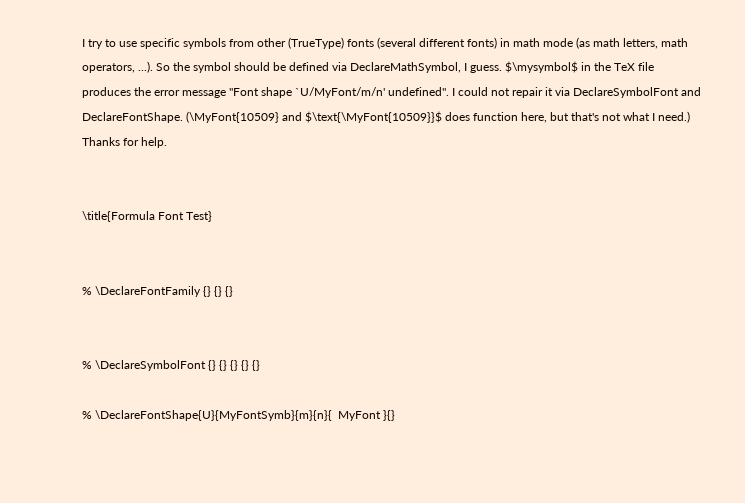I try to use specific symbols from other (TrueType) fonts (several different fonts) in math mode (as math letters, math operators, ...). So the symbol should be defined via DeclareMathSymbol, I guess. $\mysymbol$ in the TeX file produces the error message "Font shape `U/MyFont/m/n' undefined". I could not repair it via DeclareSymbolFont and DeclareFontShape. (\MyFont{10509} and $\text{\MyFont{10509}}$ does function here, but that's not what I need.) Thanks for help.


\title{Formula Font Test}


% \DeclareFontFamily {} {} {}


% \DeclareSymbolFont {} {} {} {} {}

% \DeclareFontShape{U}{MyFontSymb}{m}{n}{  MyFont }{}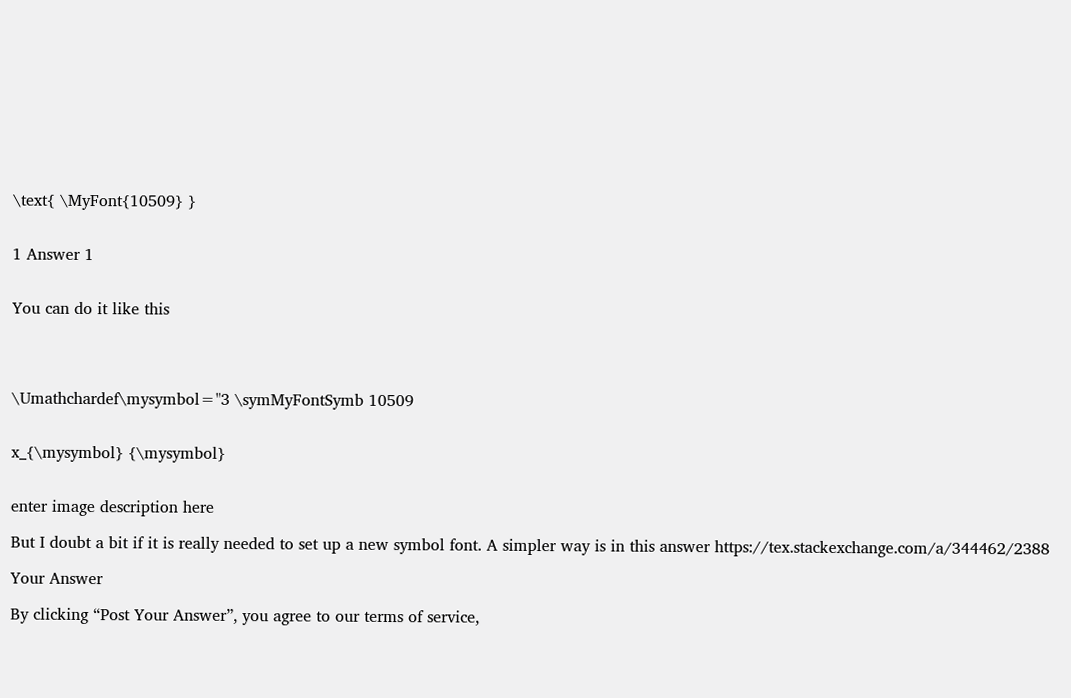\text{ \MyFont{10509} }


1 Answer 1


You can do it like this




\Umathchardef\mysymbol="3 \symMyFontSymb 10509


x_{\mysymbol} {\mysymbol}


enter image description here

But I doubt a bit if it is really needed to set up a new symbol font. A simpler way is in this answer https://tex.stackexchange.com/a/344462/2388

Your Answer

By clicking “Post Your Answer”, you agree to our terms of service,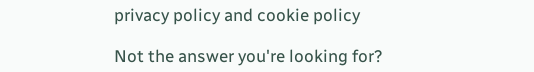privacy policy and cookie policy

Not the answer you're looking for?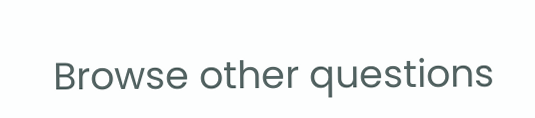Browse other questions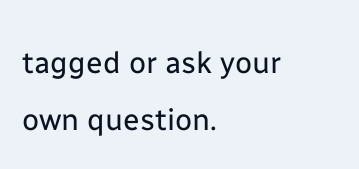tagged or ask your own question.